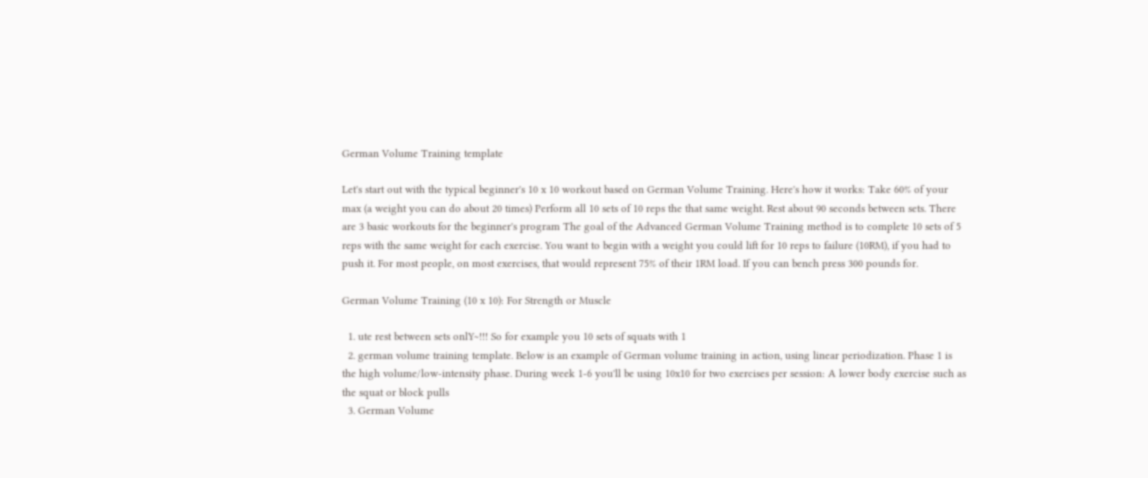German Volume Training template

Let's start out with the typical beginner's 10 x 10 workout based on German Volume Training. Here's how it works: Take 60% of your max (a weight you can do about 20 times) Perform all 10 sets of 10 reps the that same weight. Rest about 90 seconds between sets. There are 3 basic workouts for the beginner's program The goal of the Advanced German Volume Training method is to complete 10 sets of 5 reps with the same weight for each exercise. You want to begin with a weight you could lift for 10 reps to failure (10RM), if you had to push it. For most people, on most exercises, that would represent 75% of their 1RM load. If you can bench press 300 pounds for.

German Volume Training (10 x 10): For Strength or Muscle

  1. ute rest between sets onlY~!!! So for example you 10 sets of squats with 1
  2. german volume training template. Below is an example of German volume training in action, using linear periodization. Phase 1 is the high volume/low-intensity phase. During week 1-6 you'll be using 10x10 for two exercises per session: A lower body exercise such as the squat or block pulls
  3. German Volume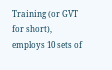Training (or GVT for short), employs 10 sets of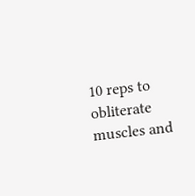10 reps to obliterate muscles and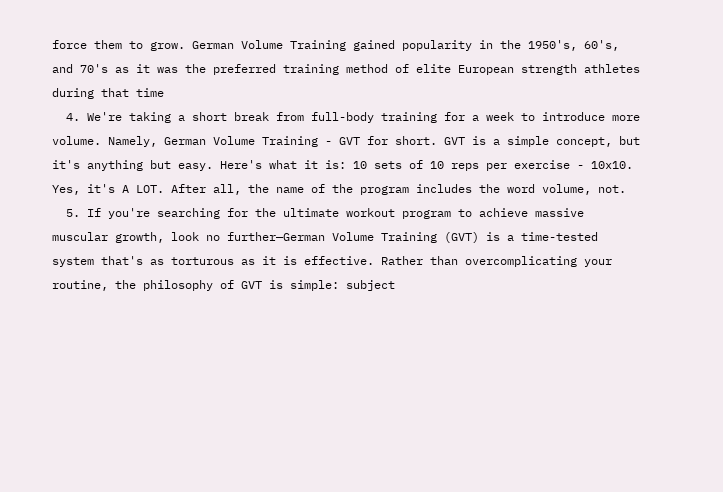force them to grow. German Volume Training gained popularity in the 1950's, 60's, and 70's as it was the preferred training method of elite European strength athletes during that time
  4. We're taking a short break from full-body training for a week to introduce more volume. Namely, German Volume Training - GVT for short. GVT is a simple concept, but it's anything but easy. Here's what it is: 10 sets of 10 reps per exercise - 10x10. Yes, it's A LOT. After all, the name of the program includes the word volume, not.
  5. If you're searching for the ultimate workout program to achieve massive muscular growth, look no further—German Volume Training (GVT) is a time-tested system that's as torturous as it is effective. Rather than overcomplicating your routine, the philosophy of GVT is simple: subject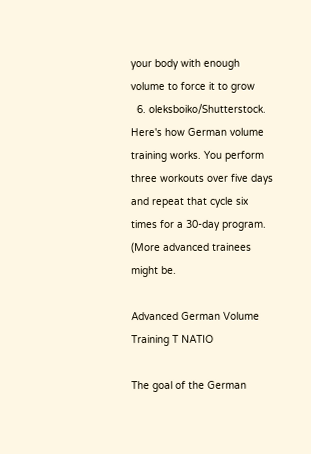your body with enough volume to force it to grow
  6. oleksboiko/Shutterstock. Here's how German volume training works. You perform three workouts over five days and repeat that cycle six times for a 30-day program. (More advanced trainees might be.

Advanced German Volume Training T NATIO

The goal of the German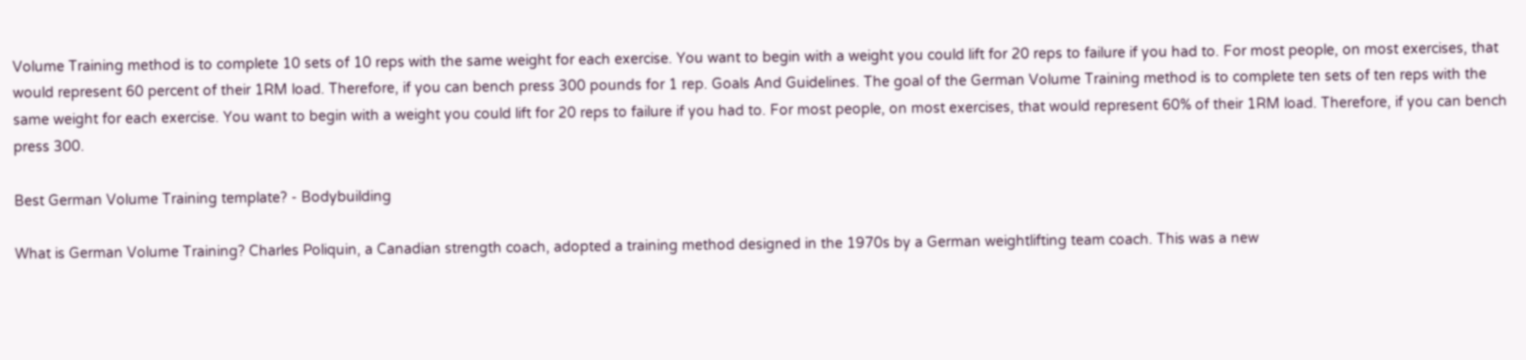Volume Training method is to complete 10 sets of 10 reps with the same weight for each exercise. You want to begin with a weight you could lift for 20 reps to failure if you had to. For most people, on most exercises, that would represent 60 percent of their 1RM load. Therefore, if you can bench press 300 pounds for 1 rep. Goals And Guidelines. The goal of the German Volume Training method is to complete ten sets of ten reps with the same weight for each exercise. You want to begin with a weight you could lift for 20 reps to failure if you had to. For most people, on most exercises, that would represent 60% of their 1RM load. Therefore, if you can bench press 300.

Best German Volume Training template? - Bodybuilding

What is German Volume Training? Charles Poliquin, a Canadian strength coach, adopted a training method designed in the 1970s by a German weightlifting team coach. This was a new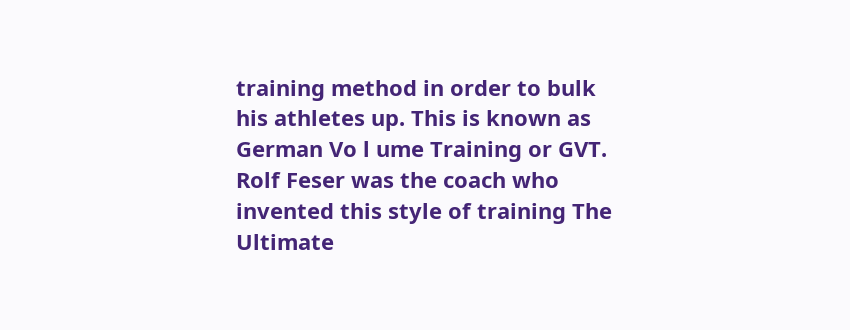training method in order to bulk his athletes up. This is known as German Vo l ume Training or GVT. Rolf Feser was the coach who invented this style of training The Ultimate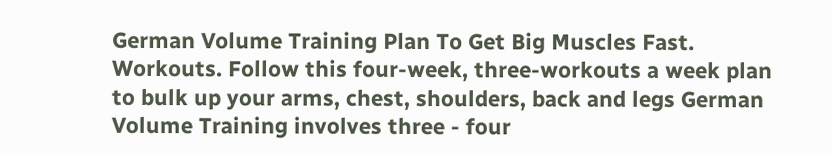German Volume Training Plan To Get Big Muscles Fast. Workouts. Follow this four-week, three-workouts a week plan to bulk up your arms, chest, shoulders, back and legs German Volume Training involves three - four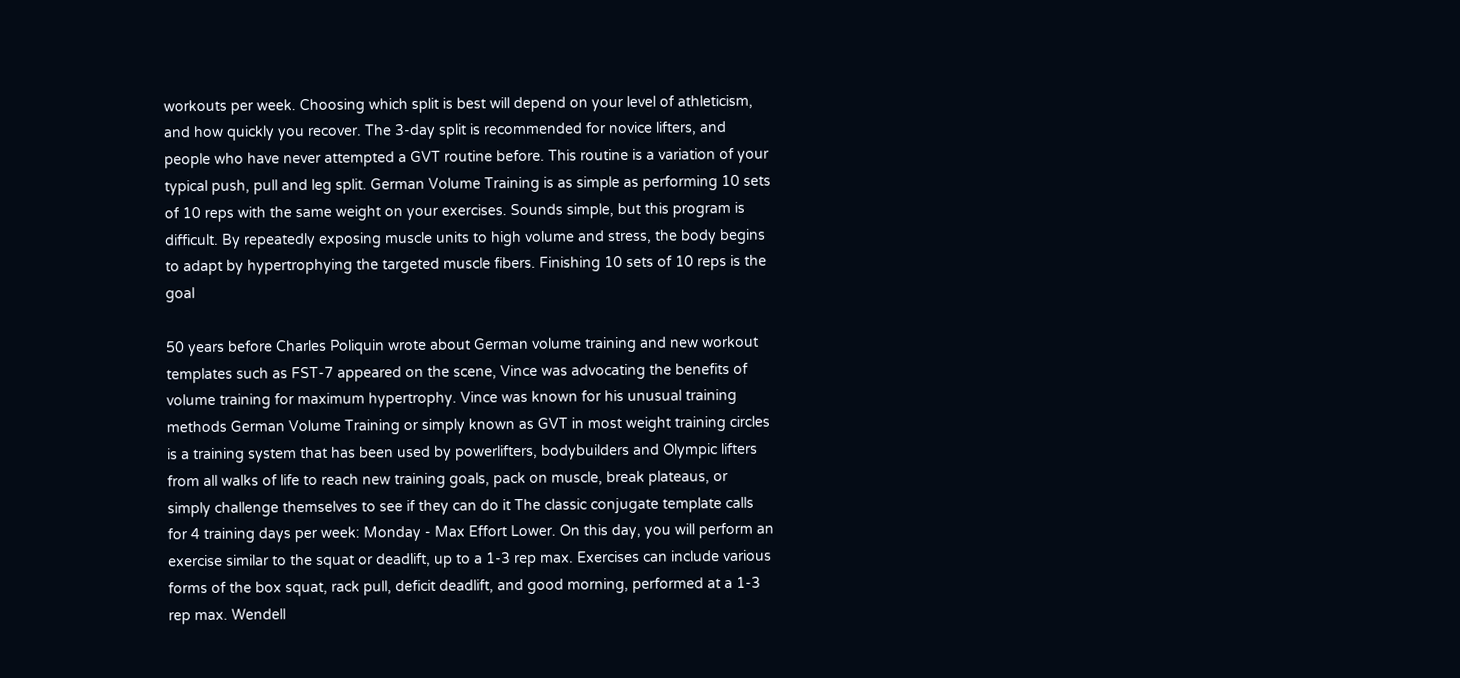workouts per week. Choosing which split is best will depend on your level of athleticism, and how quickly you recover. The 3-day split is recommended for novice lifters, and people who have never attempted a GVT routine before. This routine is a variation of your typical push, pull and leg split. German Volume Training is as simple as performing 10 sets of 10 reps with the same weight on your exercises. Sounds simple, but this program is difficult. By repeatedly exposing muscle units to high volume and stress, the body begins to adapt by hypertrophying the targeted muscle fibers. Finishing 10 sets of 10 reps is the goal

50 years before Charles Poliquin wrote about German volume training and new workout templates such as FST-7 appeared on the scene, Vince was advocating the benefits of volume training for maximum hypertrophy. Vince was known for his unusual training methods German Volume Training or simply known as GVT in most weight training circles is a training system that has been used by powerlifters, bodybuilders and Olympic lifters from all walks of life to reach new training goals, pack on muscle, break plateaus, or simply challenge themselves to see if they can do it The classic conjugate template calls for 4 training days per week: Monday - Max Effort Lower. On this day, you will perform an exercise similar to the squat or deadlift, up to a 1-3 rep max. Exercises can include various forms of the box squat, rack pull, deficit deadlift, and good morning, performed at a 1-3 rep max. Wendell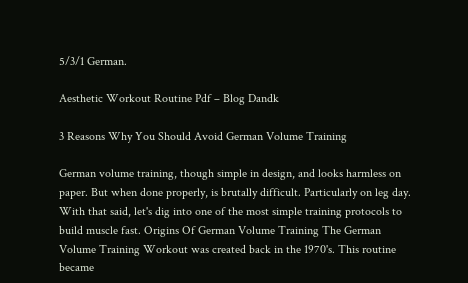5/3/1 German.

Aesthetic Workout Routine Pdf – Blog Dandk

3 Reasons Why You Should Avoid German Volume Training

German volume training, though simple in design, and looks harmless on paper. But when done properly, is brutally difficult. Particularly on leg day. With that said, let's dig into one of the most simple training protocols to build muscle fast. Origins Of German Volume Training The German Volume Training Workout was created back in the 1970's. This routine became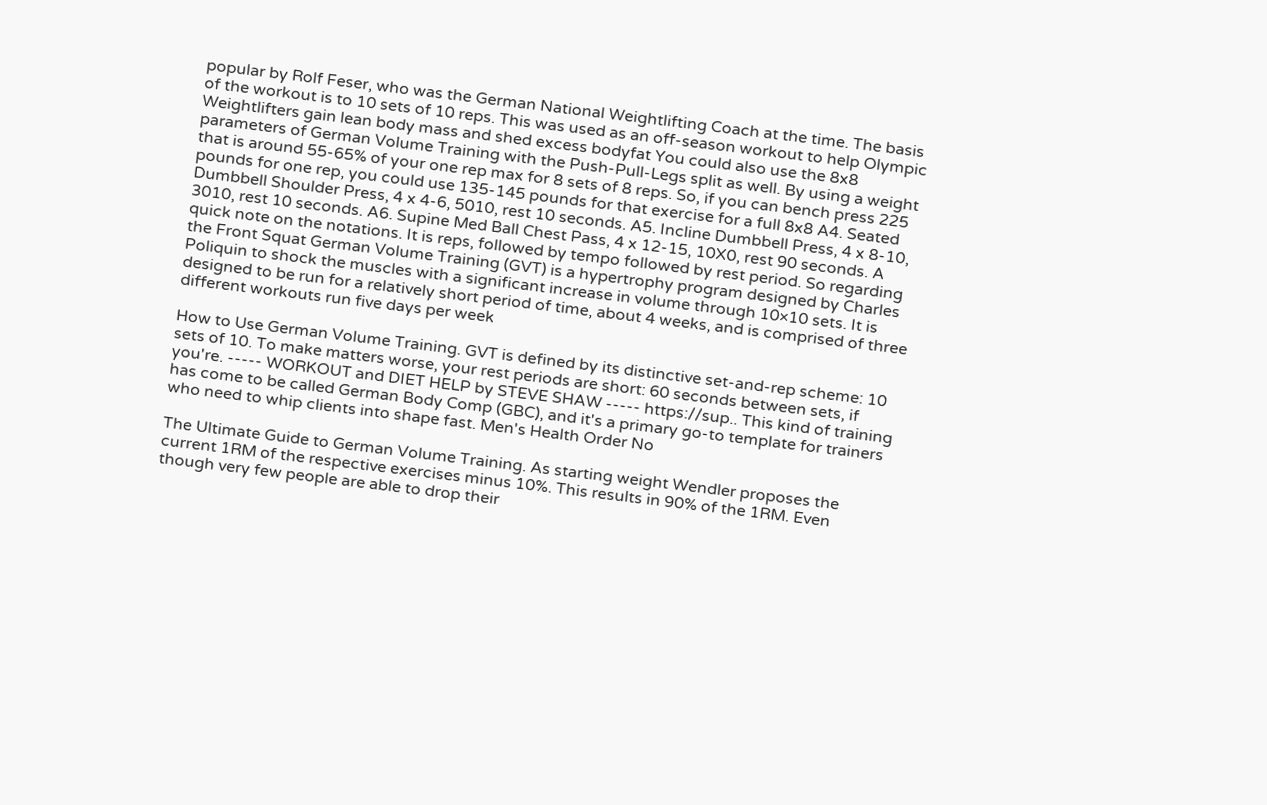popular by Rolf Feser, who was the German National Weightlifting Coach at the time. The basis of the workout is to 10 sets of 10 reps. This was used as an off-season workout to help Olympic Weightlifters gain lean body mass and shed excess bodyfat You could also use the 8x8 parameters of German Volume Training with the Push-Pull-Legs split as well. By using a weight that is around 55-65% of your one rep max for 8 sets of 8 reps. So, if you can bench press 225 pounds for one rep, you could use 135-145 pounds for that exercise for a full 8x8 A4. Seated Dumbbell Shoulder Press, 4 x 4-6, 5010, rest 10 seconds. A5. Incline Dumbbell Press, 4 x 8-10, 3010, rest 10 seconds. A6. Supine Med Ball Chest Pass, 4 x 12-15, 10X0, rest 90 seconds. A quick note on the notations. It is reps, followed by tempo followed by rest period. So regarding the Front Squat German Volume Training (GVT) is a hypertrophy program designed by Charles Poliquin to shock the muscles with a significant increase in volume through 10×10 sets. It is designed to be run for a relatively short period of time, about 4 weeks, and is comprised of three different workouts run five days per week

How to Use German Volume Training. GVT is defined by its distinctive set-and-rep scheme: 10 sets of 10. To make matters worse, your rest periods are short: 60 seconds between sets, if you're. ----- WORKOUT and DIET HELP by STEVE SHAW ----- https://sup.. This kind of training has come to be called German Body Comp (GBC), and it's a primary go-to template for trainers who need to whip clients into shape fast. Men's Health Order No

The Ultimate Guide to German Volume Training. As starting weight Wendler proposes the current 1RM of the respective exercises minus 10%. This results in 90% of the 1RM. Even though very few people are able to drop their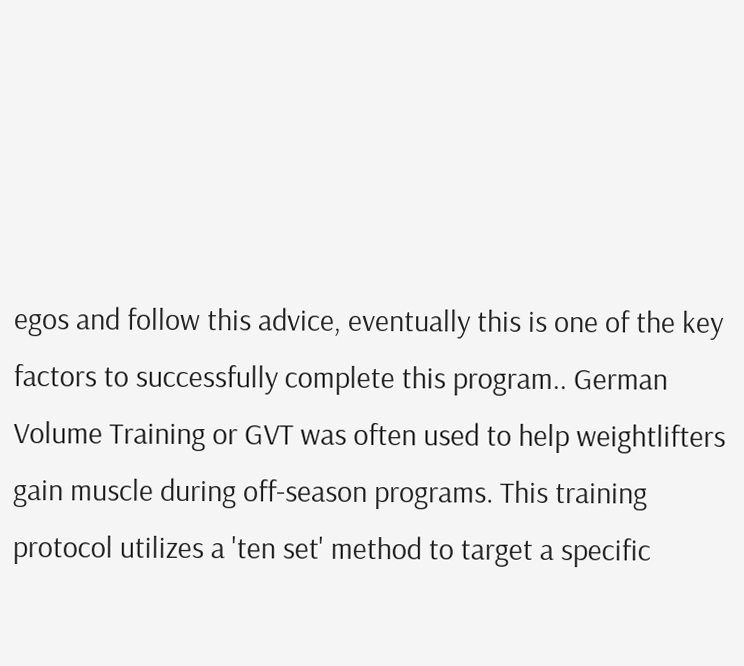egos and follow this advice, eventually this is one of the key factors to successfully complete this program.. German Volume Training or GVT was often used to help weightlifters gain muscle during off-season programs. This training protocol utilizes a 'ten set' method to target a specific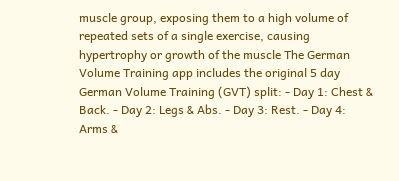muscle group, exposing them to a high volume of repeated sets of a single exercise, causing hypertrophy or growth of the muscle The German Volume Training app includes the original 5 day German Volume Training (GVT) split: - Day 1: Chest & Back. - Day 2: Legs & Abs. - Day 3: Rest. - Day 4: Arms &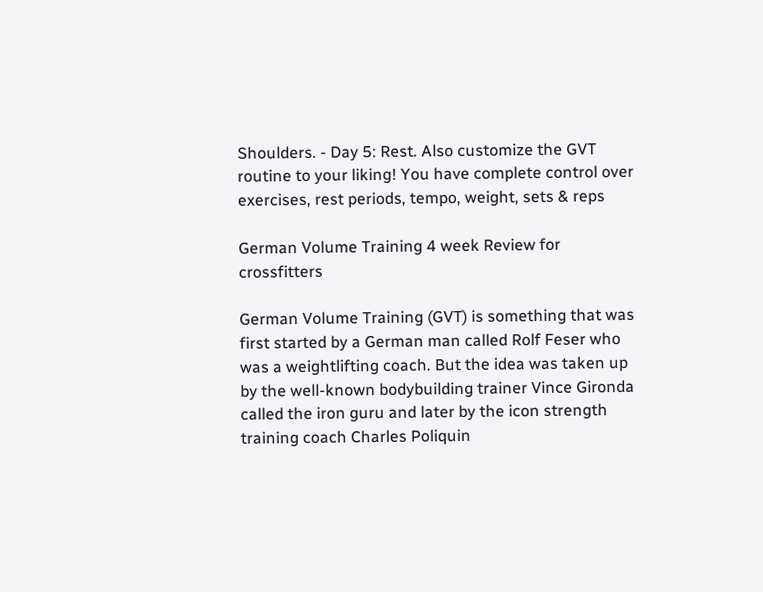Shoulders. - Day 5: Rest. Also customize the GVT routine to your liking! You have complete control over exercises, rest periods, tempo, weight, sets & reps

German Volume Training 4 week Review for crossfitters

German Volume Training (GVT) is something that was first started by a German man called Rolf Feser who was a weightlifting coach. But the idea was taken up by the well-known bodybuilding trainer Vince Gironda called the iron guru and later by the icon strength training coach Charles Poliquin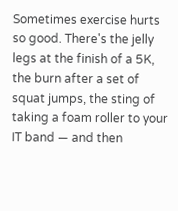Sometimes exercise hurts so good. There's the jelly legs at the finish of a 5K, the burn after a set of squat jumps, the sting of taking a foam roller to your IT band — and then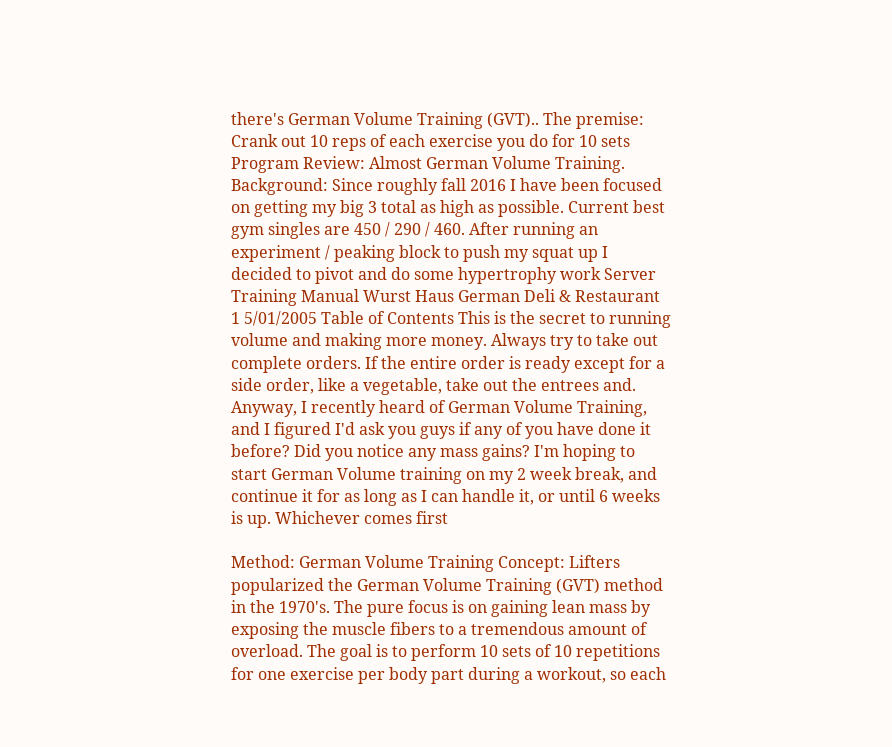there's German Volume Training (GVT).. The premise: Crank out 10 reps of each exercise you do for 10 sets Program Review: Almost German Volume Training. Background: Since roughly fall 2016 I have been focused on getting my big 3 total as high as possible. Current best gym singles are 450 / 290 / 460. After running an experiment / peaking block to push my squat up I decided to pivot and do some hypertrophy work Server Training Manual Wurst Haus German Deli & Restaurant 1 5/01/2005 Table of Contents This is the secret to running volume and making more money. Always try to take out complete orders. If the entire order is ready except for a side order, like a vegetable, take out the entrees and. Anyway, I recently heard of German Volume Training, and I figured I'd ask you guys if any of you have done it before? Did you notice any mass gains? I'm hoping to start German Volume training on my 2 week break, and continue it for as long as I can handle it, or until 6 weeks is up. Whichever comes first

Method: German Volume Training Concept: Lifters popularized the German Volume Training (GVT) method in the 1970's. The pure focus is on gaining lean mass by exposing the muscle fibers to a tremendous amount of overload. The goal is to perform 10 sets of 10 repetitions for one exercise per body part during a workout, so each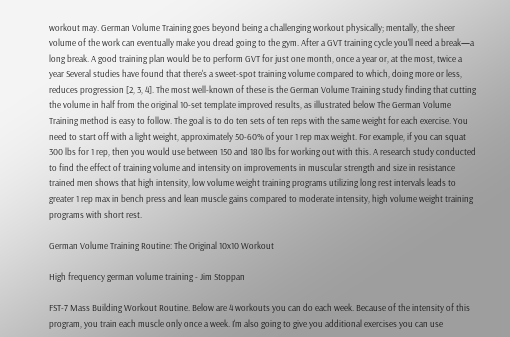workout may. German Volume Training goes beyond being a challenging workout physically; mentally, the sheer volume of the work can eventually make you dread going to the gym. After a GVT training cycle you'll need a break—a long break. A good training plan would be to perform GVT for just one month, once a year or, at the most, twice a year Several studies have found that there's a sweet-spot training volume compared to which, doing more or less, reduces progression [2, 3, 4]. The most well-known of these is the German Volume Training study finding that cutting the volume in half from the original 10-set template improved results, as illustrated below The German Volume Training method is easy to follow. The goal is to do ten sets of ten reps with the same weight for each exercise. You need to start off with a light weight, approximately 50-60% of your 1 rep max weight. For example, if you can squat 300 lbs for 1 rep, then you would use between 150 and 180 lbs for working out with this. A research study conducted to find the effect of training volume and intensity on improvements in muscular strength and size in resistance trained men shows that high intensity, low volume weight training programs utilizing long rest intervals leads to greater 1 rep max in bench press and lean muscle gains compared to moderate intensity, high volume weight training programs with short rest.

German Volume Training Routine: The Original 10x10 Workout

High frequency german volume training - Jim Stoppan

FST-7 Mass Building Workout Routine. Below are 4 workouts you can do each week. Because of the intensity of this program, you train each muscle only once a week. I'm also going to give you additional exercises you can use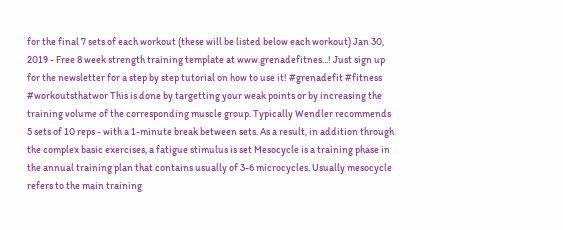for the final 7 sets of each workout (these will be listed below each workout) Jan 30, 2019 - Free 8 week strength training template at www.grenadefitnes...! Just sign up for the newsletter for a step by step tutorial on how to use it! #grenadefit #fitness #workoutsthatwor This is done by targetting your weak points or by increasing the training volume of the corresponding muscle group. Typically Wendler recommends 5 sets of 10 reps - with a 1-minute break between sets. As a result, in addition through the complex basic exercises, a fatigue stimulus is set Mesocycle is a training phase in the annual training plan that contains usually of 3-6 microcycles. Usually mesocycle refers to the main training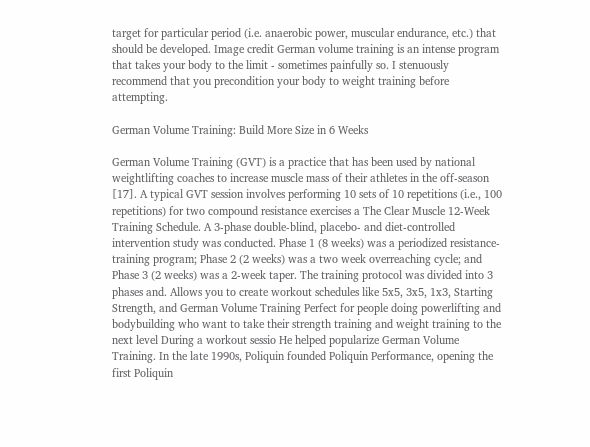target for particular period (i.e. anaerobic power, muscular endurance, etc.) that should be developed. Image credit German volume training is an intense program that takes your body to the limit - sometimes painfully so. I stenuously recommend that you precondition your body to weight training before attempting.

German Volume Training: Build More Size in 6 Weeks

German Volume Training (GVT) is a practice that has been used by national weightlifting coaches to increase muscle mass of their athletes in the off-season [17]. A typical GVT session involves performing 10 sets of 10 repetitions (i.e., 100 repetitions) for two compound resistance exercises a The Clear Muscle 12-Week Training Schedule. A 3-phase double-blind, placebo- and diet-controlled intervention study was conducted. Phase 1 (8 weeks) was a periodized resistance-training program; Phase 2 (2 weeks) was a two week overreaching cycle; and Phase 3 (2 weeks) was a 2-week taper. The training protocol was divided into 3 phases and. Allows you to create workout schedules like 5x5, 3x5, 1x3, Starting Strength, and German Volume Training Perfect for people doing powerlifting and bodybuilding who want to take their strength training and weight training to the next level During a workout sessio He helped popularize German Volume Training. In the late 1990s, Poliquin founded Poliquin Performance, opening the first Poliquin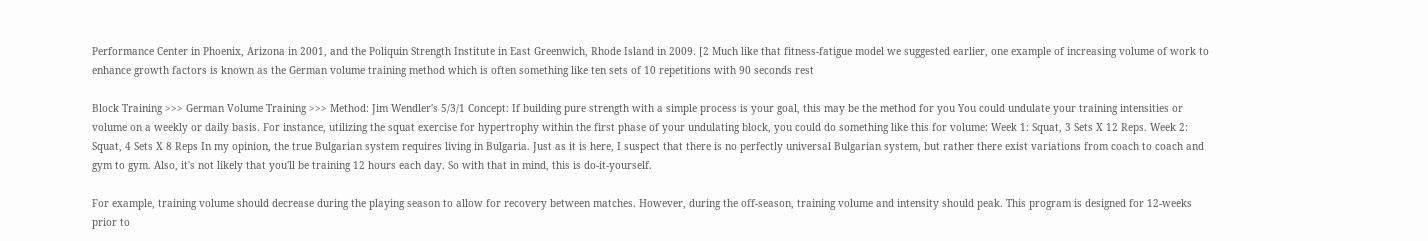Performance Center in Phoenix, Arizona in 2001, and the Poliquin Strength Institute in East Greenwich, Rhode Island in 2009. [2 Much like that fitness-fatigue model we suggested earlier, one example of increasing volume of work to enhance growth factors is known as the German volume training method which is often something like ten sets of 10 repetitions with 90 seconds rest

Block Training >>> German Volume Training >>> Method: Jim Wendler's 5/3/1 Concept: If building pure strength with a simple process is your goal, this may be the method for you You could undulate your training intensities or volume on a weekly or daily basis. For instance, utilizing the squat exercise for hypertrophy within the first phase of your undulating block, you could do something like this for volume: Week 1: Squat, 3 Sets X 12 Reps. Week 2: Squat, 4 Sets X 8 Reps In my opinion, the true Bulgarian system requires living in Bulgaria. Just as it is here, I suspect that there is no perfectly universal Bulgarian system, but rather there exist variations from coach to coach and gym to gym. Also, it's not likely that you'll be training 12 hours each day. So with that in mind, this is do-it-yourself.

For example, training volume should decrease during the playing season to allow for recovery between matches. However, during the off-season, training volume and intensity should peak. This program is designed for 12-weeks prior to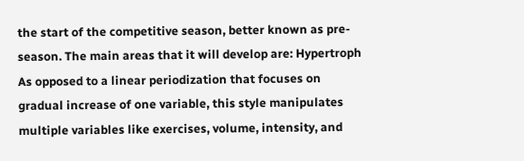the start of the competitive season, better known as pre-season. The main areas that it will develop are: Hypertroph As opposed to a linear periodization that focuses on gradual increase of one variable, this style manipulates multiple variables like exercises, volume, intensity, and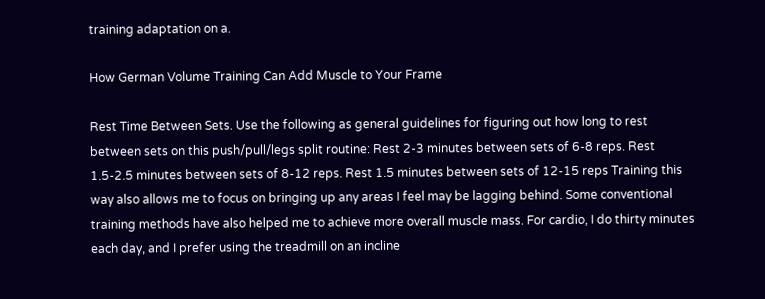training adaptation on a.

How German Volume Training Can Add Muscle to Your Frame

Rest Time Between Sets. Use the following as general guidelines for figuring out how long to rest between sets on this push/pull/legs split routine: Rest 2-3 minutes between sets of 6-8 reps. Rest 1.5-2.5 minutes between sets of 8-12 reps. Rest 1.5 minutes between sets of 12-15 reps Training this way also allows me to focus on bringing up any areas I feel may be lagging behind. Some conventional training methods have also helped me to achieve more overall muscle mass. For cardio, I do thirty minutes each day, and I prefer using the treadmill on an incline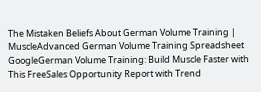The Mistaken Beliefs About German Volume Training | MuscleAdvanced German Volume Training Spreadsheet GoogleGerman Volume Training: Build Muscle Faster with This FreeSales Opportunity Report with Trend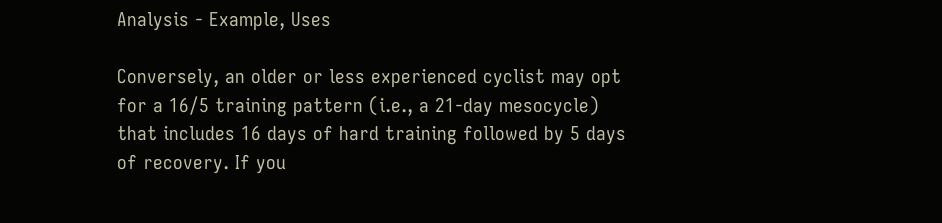Analysis - Example, Uses

Conversely, an older or less experienced cyclist may opt for a 16/5 training pattern (i.e., a 21-day mesocycle) that includes 16 days of hard training followed by 5 days of recovery. If you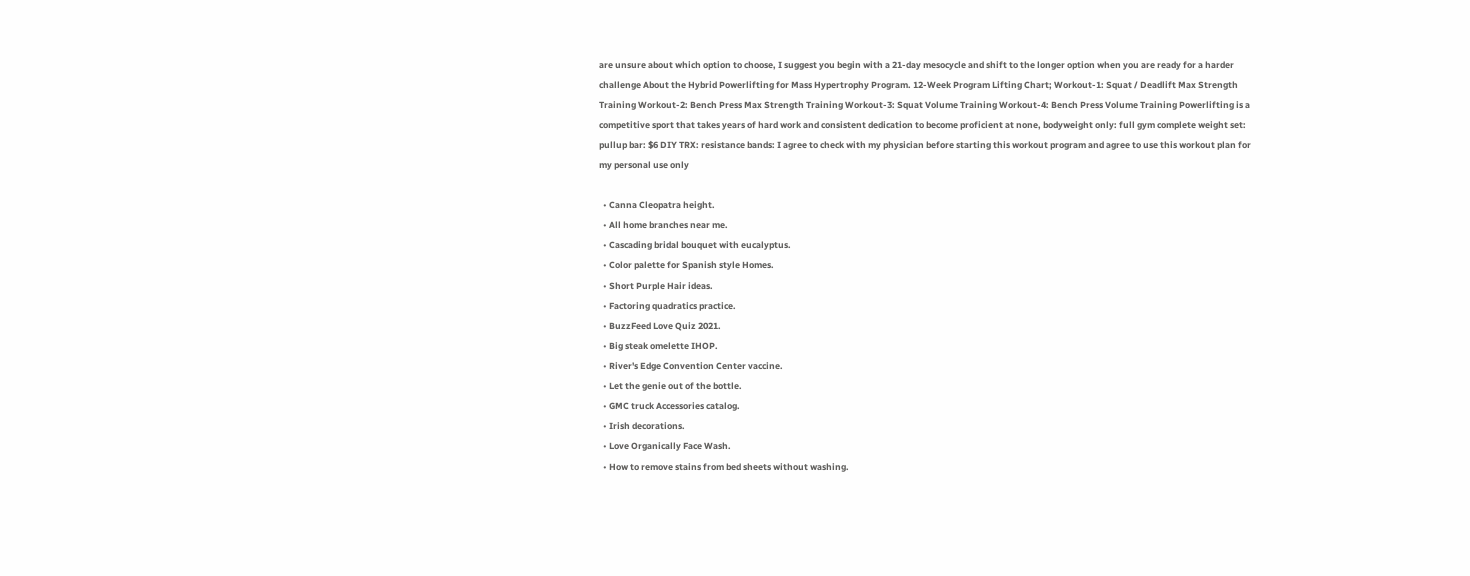are unsure about which option to choose, I suggest you begin with a 21-day mesocycle and shift to the longer option when you are ready for a harder challenge About the Hybrid Powerlifting for Mass Hypertrophy Program. 12-Week Program Lifting Chart; Workout-1: Squat / Deadlift Max Strength Training Workout-2: Bench Press Max Strength Training Workout-3: Squat Volume Training Workout-4: Bench Press Volume Training Powerlifting is a competitive sport that takes years of hard work and consistent dedication to become proficient at none, bodyweight only: full gym complete weight set: pullup bar: $6 DIY TRX: resistance bands: I agree to check with my physician before starting this workout program and agree to use this workout plan for my personal use only

  • Canna Cleopatra height.
  • All home branches near me.
  • Cascading bridal bouquet with eucalyptus.
  • Color palette for Spanish style Homes.
  • Short Purple Hair ideas.
  • Factoring quadratics practice.
  • BuzzFeed Love Quiz 2021.
  • Big steak omelette IHOP.
  • River's Edge Convention Center vaccine.
  • Let the genie out of the bottle.
  • GMC truck Accessories catalog.
  • Irish decorations.
  • Love Organically Face Wash.
  • How to remove stains from bed sheets without washing.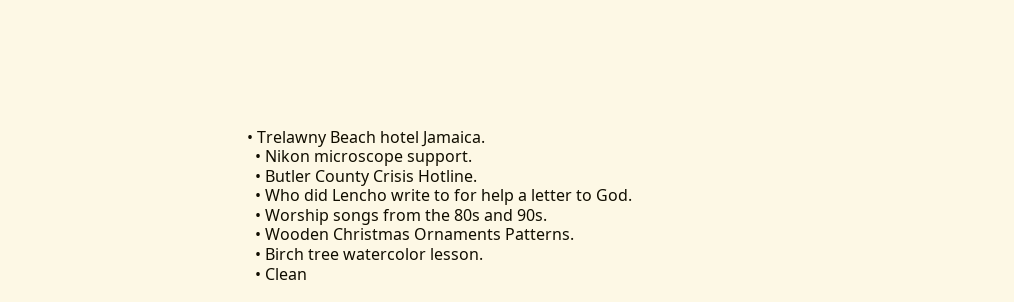• Trelawny Beach hotel Jamaica.
  • Nikon microscope support.
  • Butler County Crisis Hotline.
  • Who did Lencho write to for help a letter to God.
  • Worship songs from the 80s and 90s.
  • Wooden Christmas Ornaments Patterns.
  • Birch tree watercolor lesson.
  • Clean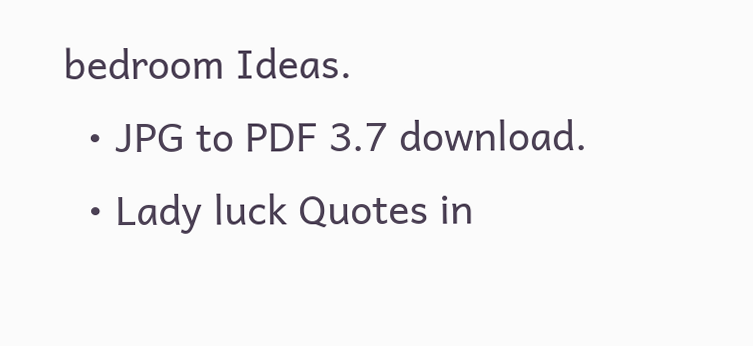bedroom Ideas.
  • JPG to PDF 3.7 download.
  • Lady luck Quotes in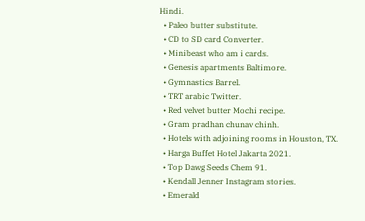Hindi.
  • Paleo butter substitute.
  • CD to SD card Converter.
  • Minibeast who am i cards.
  • Genesis apartments Baltimore.
  • Gymnastics Barrel.
  • TRT arabic Twitter.
  • Red velvet butter Mochi recipe.
  • Gram pradhan chunav chinh.
  • Hotels with adjoining rooms in Houston, TX.
  • Harga Buffet Hotel Jakarta 2021.
  • Top Dawg Seeds Chem 91.
  • Kendall Jenner Instagram stories.
  • Emerald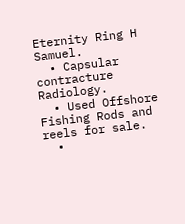Eternity Ring H Samuel.
  • Capsular contracture Radiology.
  • Used Offshore Fishing Rods and reels for sale.
  •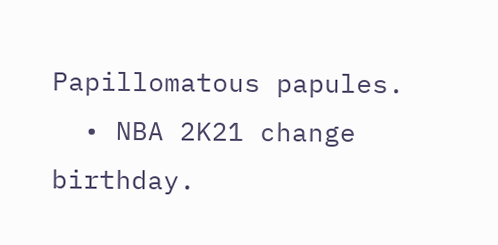Papillomatous papules.
  • NBA 2K21 change birthday.